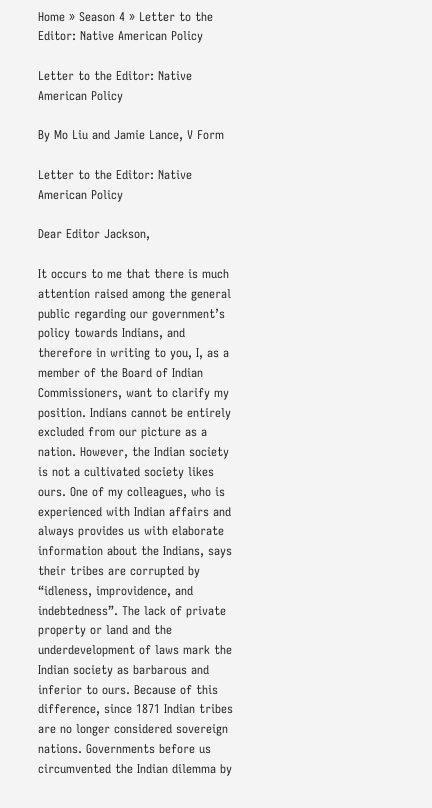Home » Season 4 » Letter to the Editor: Native American Policy

Letter to the Editor: Native American Policy

By Mo Liu and Jamie Lance, V Form

Letter to the Editor: Native American Policy

Dear Editor Jackson,

It occurs to me that there is much attention raised among the general public regarding our government’s policy towards Indians, and therefore in writing to you, I, as a member of the Board of Indian Commissioners, want to clarify my position. Indians cannot be entirely excluded from our picture as a nation. However, the Indian society is not a cultivated society likes ours. One of my colleagues, who is experienced with Indian affairs and always provides us with elaborate information about the Indians, says their tribes are corrupted by “idleness, improvidence, and indebtedness”. The lack of private property or land and the underdevelopment of laws mark the Indian society as barbarous and inferior to ours. Because of this difference, since 1871 Indian tribes are no longer considered sovereign nations. Governments before us circumvented the Indian dilemma by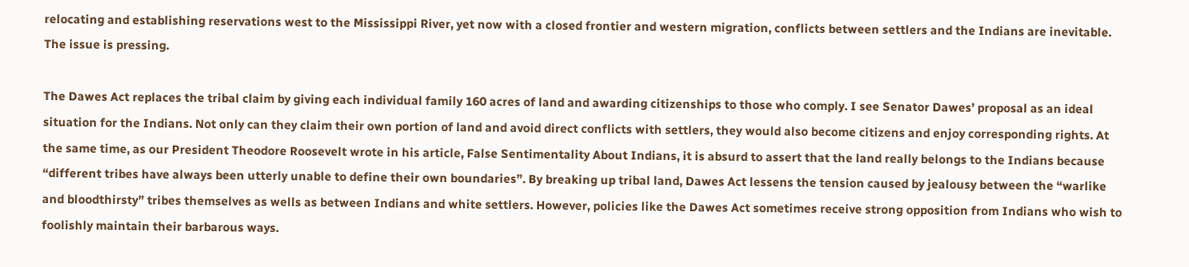relocating and establishing reservations west to the Mississippi River, yet now with a closed frontier and western migration, conflicts between settlers and the Indians are inevitable. The issue is pressing.

The Dawes Act replaces the tribal claim by giving each individual family 160 acres of land and awarding citizenships to those who comply. I see Senator Dawes’ proposal as an ideal situation for the Indians. Not only can they claim their own portion of land and avoid direct conflicts with settlers, they would also become citizens and enjoy corresponding rights. At the same time, as our President Theodore Roosevelt wrote in his article, False Sentimentality About Indians, it is absurd to assert that the land really belongs to the Indians because “different tribes have always been utterly unable to define their own boundaries”. By breaking up tribal land, Dawes Act lessens the tension caused by jealousy between the “warlike and bloodthirsty” tribes themselves as wells as between Indians and white settlers. However, policies like the Dawes Act sometimes receive strong opposition from Indians who wish to foolishly maintain their barbarous ways.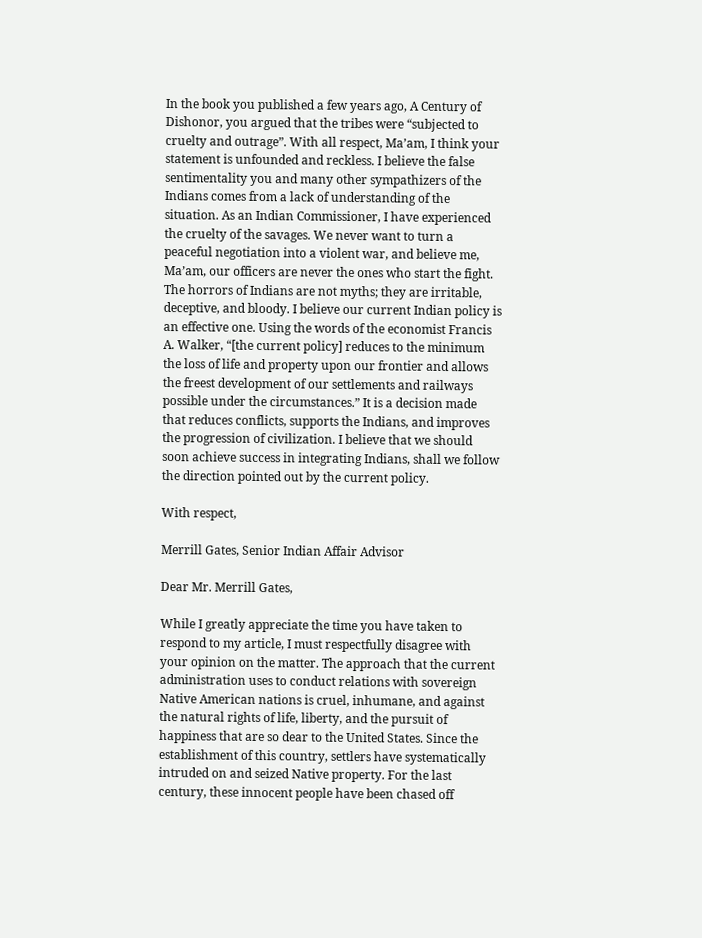In the book you published a few years ago, A Century of Dishonor, you argued that the tribes were “subjected to cruelty and outrage”. With all respect, Ma’am, I think your statement is unfounded and reckless. I believe the false sentimentality you and many other sympathizers of the Indians comes from a lack of understanding of the situation. As an Indian Commissioner, I have experienced the cruelty of the savages. We never want to turn a peaceful negotiation into a violent war, and believe me, Ma’am, our officers are never the ones who start the fight. The horrors of Indians are not myths; they are irritable, deceptive, and bloody. I believe our current Indian policy is an effective one. Using the words of the economist Francis A. Walker, “[the current policy] reduces to the minimum the loss of life and property upon our frontier and allows the freest development of our settlements and railways possible under the circumstances.” It is a decision made that reduces conflicts, supports the Indians, and improves the progression of civilization. I believe that we should soon achieve success in integrating Indians, shall we follow the direction pointed out by the current policy.

With respect,

Merrill Gates, Senior Indian Affair Advisor

Dear Mr. Merrill Gates,

While I greatly appreciate the time you have taken to respond to my article, I must respectfully disagree with your opinion on the matter. The approach that the current administration uses to conduct relations with sovereign Native American nations is cruel, inhumane, and against the natural rights of life, liberty, and the pursuit of happiness that are so dear to the United States. Since the establishment of this country, settlers have systematically intruded on and seized Native property. For the last century, these innocent people have been chased off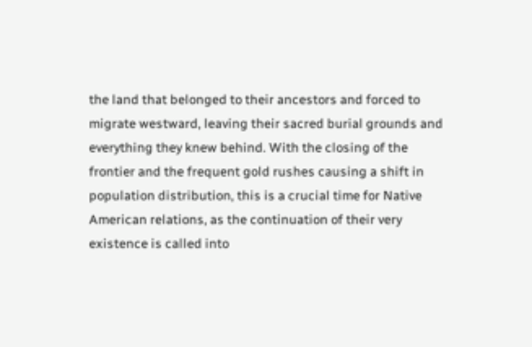the land that belonged to their ancestors and forced to migrate westward, leaving their sacred burial grounds and everything they knew behind. With the closing of the frontier and the frequent gold rushes causing a shift in population distribution, this is a crucial time for Native American relations, as the continuation of their very existence is called into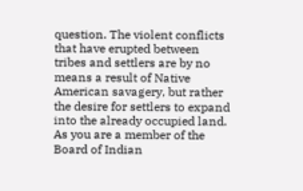question. The violent conflicts that have erupted between tribes and settlers are by no means a result of Native American savagery, but rather the desire for settlers to expand into the already occupied land. As you are a member of the Board of Indian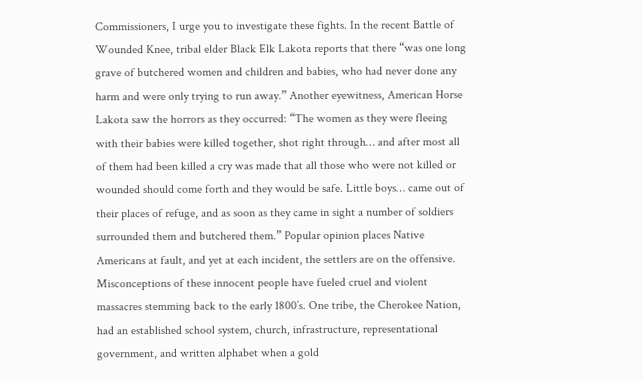Commissioners, I urge you to investigate these fights. In the recent Battle of Wounded Knee, tribal elder Black Elk Lakota reports that there “was one long grave of butchered women and children and babies, who had never done any harm and were only trying to run away.” Another eyewitness, American Horse Lakota saw the horrors as they occurred: “The women as they were fleeing with their babies were killed together, shot right through… and after most all of them had been killed a cry was made that all those who were not killed or wounded should come forth and they would be safe. Little boys… came out of their places of refuge, and as soon as they came in sight a number of soldiers surrounded them and butchered them.” Popular opinion places Native Americans at fault, and yet at each incident, the settlers are on the offensive. Misconceptions of these innocent people have fueled cruel and violent massacres stemming back to the early 1800’s. One tribe, the Cherokee Nation, had an established school system, church, infrastructure, representational government, and written alphabet when a gold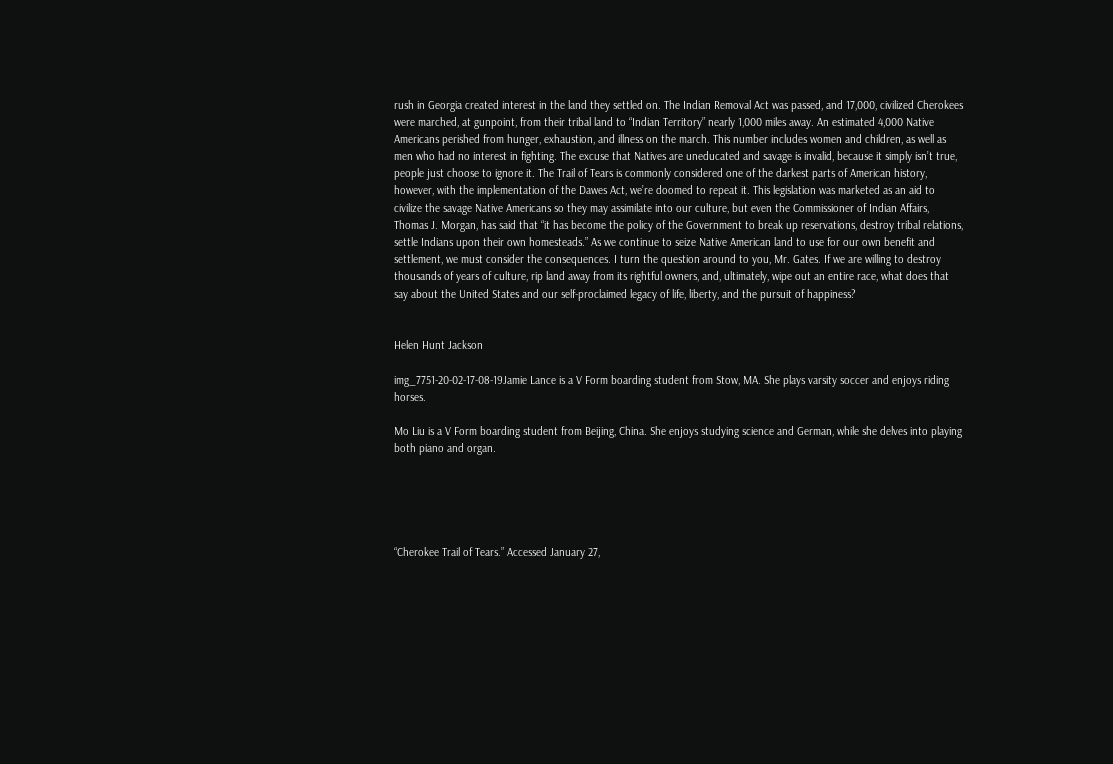rush in Georgia created interest in the land they settled on. The Indian Removal Act was passed, and 17,000, civilized Cherokees were marched, at gunpoint, from their tribal land to “Indian Territory” nearly 1,000 miles away. An estimated 4,000 Native Americans perished from hunger, exhaustion, and illness on the march. This number includes women and children, as well as men who had no interest in fighting. The excuse that Natives are uneducated and savage is invalid, because it simply isn’t true, people just choose to ignore it. The Trail of Tears is commonly considered one of the darkest parts of American history, however, with the implementation of the Dawes Act, we’re doomed to repeat it. This legislation was marketed as an aid to civilize the savage Native Americans so they may assimilate into our culture, but even the Commissioner of Indian Affairs, Thomas J. Morgan, has said that “it has become the policy of the Government to break up reservations, destroy tribal relations, settle Indians upon their own homesteads.” As we continue to seize Native American land to use for our own benefit and settlement, we must consider the consequences. I turn the question around to you, Mr. Gates. If we are willing to destroy thousands of years of culture, rip land away from its rightful owners, and, ultimately, wipe out an entire race, what does that say about the United States and our self-proclaimed legacy of life, liberty, and the pursuit of happiness?


Helen Hunt Jackson

img_7751-20-02-17-08-19Jamie Lance is a V Form boarding student from Stow, MA. She plays varsity soccer and enjoys riding horses.

Mo Liu is a V Form boarding student from Beijing, China. She enjoys studying science and German, while she delves into playing both piano and organ.





“Cherokee Trail of Tears.” Accessed January 27,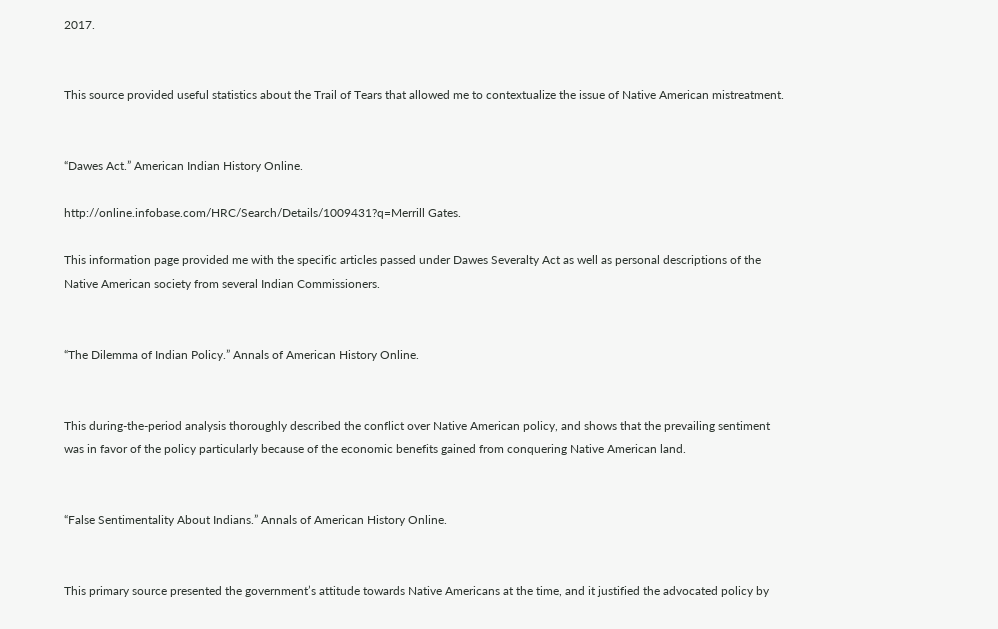2017.


This source provided useful statistics about the Trail of Tears that allowed me to contextualize the issue of Native American mistreatment.


“Dawes Act.” American Indian History Online.

http://online.infobase.com/HRC/Search/Details/1009431?q=Merrill Gates.

This information page provided me with the specific articles passed under Dawes Severalty Act as well as personal descriptions of the Native American society from several Indian Commissioners.


“The Dilemma of Indian Policy.” Annals of American History Online.


This during-the-period analysis thoroughly described the conflict over Native American policy, and shows that the prevailing sentiment was in favor of the policy particularly because of the economic benefits gained from conquering Native American land.


“False Sentimentality About Indians.” Annals of American History Online.


This primary source presented the government’s attitude towards Native Americans at the time, and it justified the advocated policy by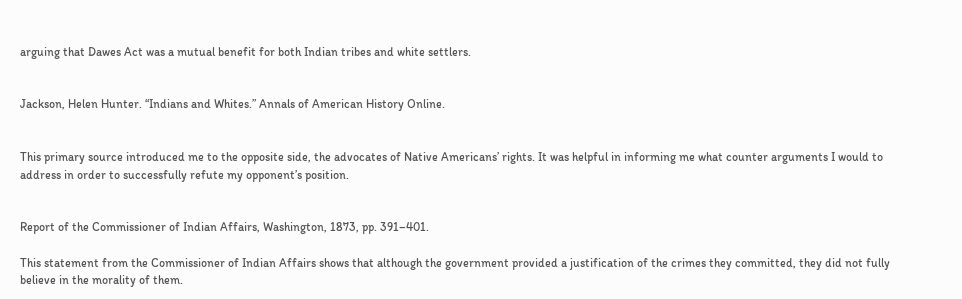arguing that Dawes Act was a mutual benefit for both Indian tribes and white settlers.


Jackson, Helen Hunter. “Indians and Whites.” Annals of American History Online.


This primary source introduced me to the opposite side, the advocates of Native Americans’ rights. It was helpful in informing me what counter arguments I would to address in order to successfully refute my opponent’s position.


Report of the Commissioner of Indian Affairs, Washington, 1873, pp. 391–401.

This statement from the Commissioner of Indian Affairs shows that although the government provided a justification of the crimes they committed, they did not fully believe in the morality of them.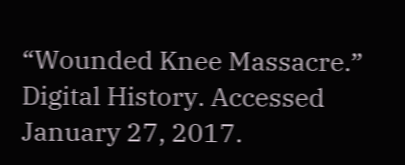“Wounded Knee Massacre.” Digital History. Accessed January 27, 2017.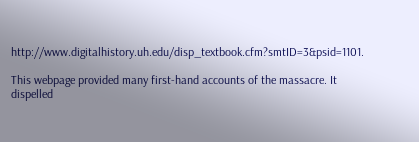http://www.digitalhistory.uh.edu/disp_textbook.cfm?smtID=3&psid=1101.

This webpage provided many first-hand accounts of the massacre. It dispelled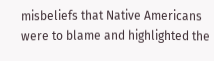misbeliefs that Native Americans were to blame and highlighted the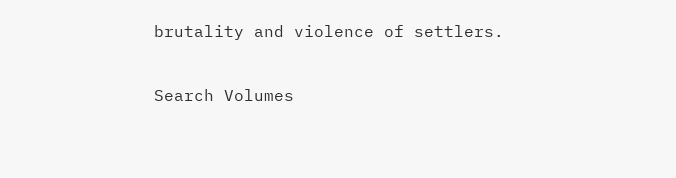brutality and violence of settlers.

Search Volumes